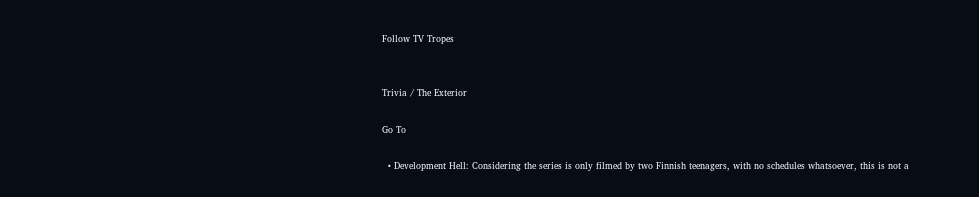Follow TV Tropes


Trivia / The Exterior

Go To

  • Development Hell: Considering the series is only filmed by two Finnish teenagers, with no schedules whatsoever, this is not a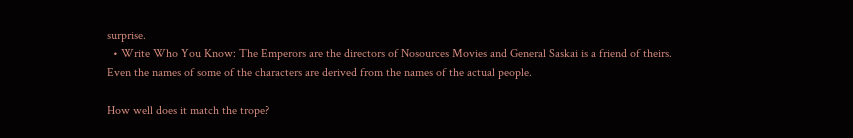surprise.
  • Write Who You Know: The Emperors are the directors of Nosources Movies and General Saskai is a friend of theirs. Even the names of some of the characters are derived from the names of the actual people.

How well does it match the trope?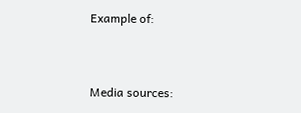Example of:


Media sources: